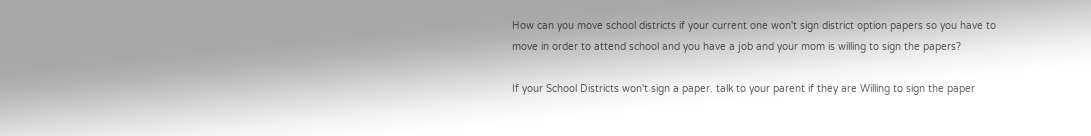How can you move school districts if your current one won't sign district option papers so you have to move in order to attend school and you have a job and your mom is willing to sign the papers?

If your School Districts won't sign a paper. talk to your parent if they are Willing to sign the paper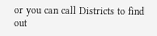or you can call Districts to find out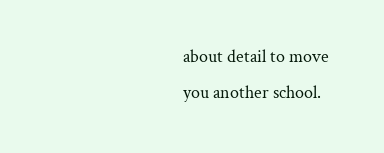about detail to move you another school.